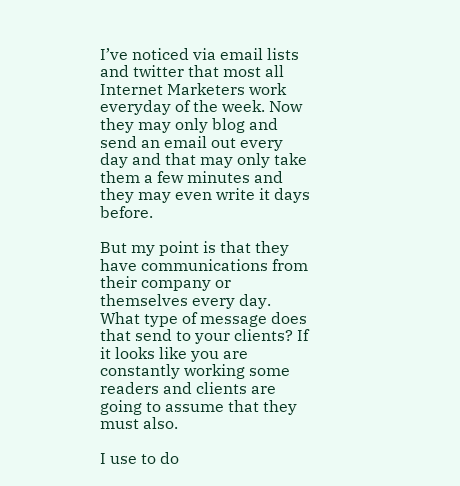I’ve noticed via email lists and twitter that most all Internet Marketers work everyday of the week. Now they may only blog and send an email out every day and that may only take them a few minutes and they may even write it days before.

But my point is that they have communications from their company or themselves every day. What type of message does that send to your clients? If it looks like you are constantly working some readers and clients are going to assume that they must also.

I use to do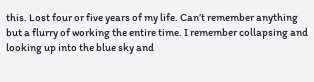this. Lost four or five years of my life. Can’t remember anything but a flurry of working the entire time. I remember collapsing and looking up into the blue sky and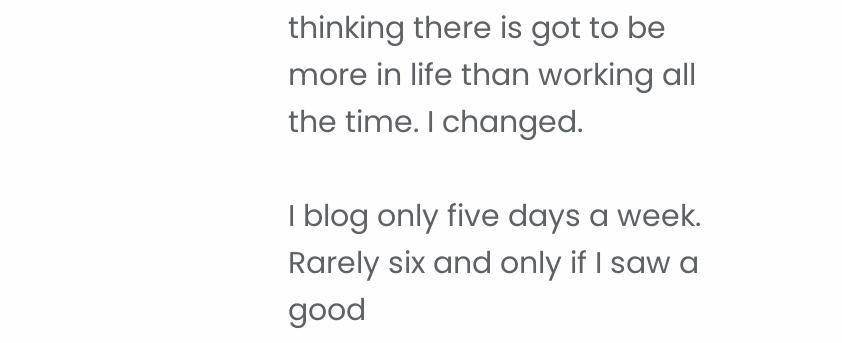thinking there is got to be more in life than working all the time. I changed.

I blog only five days a week. Rarely six and only if I saw a good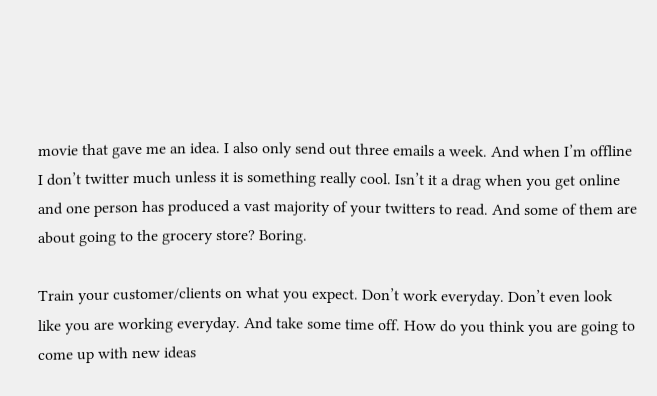movie that gave me an idea. I also only send out three emails a week. And when I’m offline I don’t twitter much unless it is something really cool. Isn’t it a drag when you get online and one person has produced a vast majority of your twitters to read. And some of them are about going to the grocery store? Boring.

Train your customer/clients on what you expect. Don’t work everyday. Don’t even look like you are working everyday. And take some time off. How do you think you are going to come up with new ideas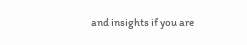and insights if you are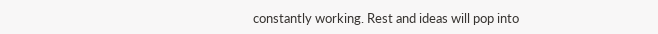constantly working. Rest and ideas will pop into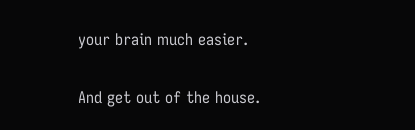your brain much easier.

And get out of the house.